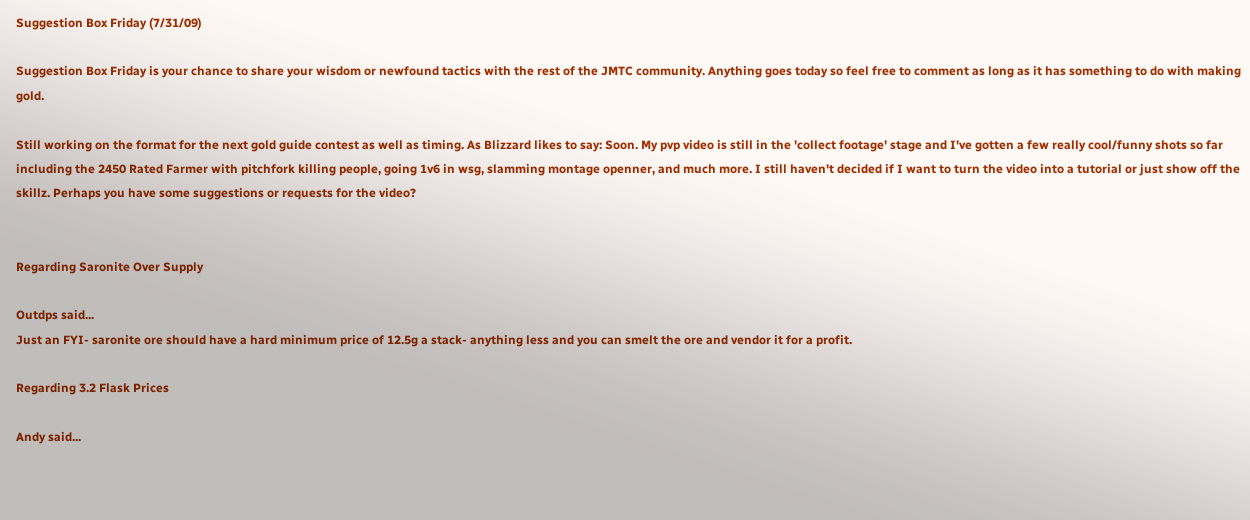Suggestion Box Friday (7/31/09)

Suggestion Box Friday is your chance to share your wisdom or newfound tactics with the rest of the JMTC community. Anything goes today so feel free to comment as long as it has something to do with making gold.

Still working on the format for the next gold guide contest as well as timing. As Blizzard likes to say: Soon. My pvp video is still in the 'collect footage' stage and I've gotten a few really cool/funny shots so far including the 2450 Rated Farmer with pitchfork killing people, going 1v6 in wsg, slamming montage openner, and much more. I still haven't decided if I want to turn the video into a tutorial or just show off the skillz. Perhaps you have some suggestions or requests for the video?


Regarding Saronite Over Supply

Outdps said...
Just an FYI- saronite ore should have a hard minimum price of 12.5g a stack- anything less and you can smelt the ore and vendor it for a profit.

Regarding 3.2 Flask Prices

Andy said...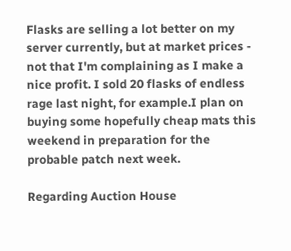Flasks are selling a lot better on my server currently, but at market prices - not that I'm complaining as I make a nice profit. I sold 20 flasks of endless rage last night, for example.I plan on buying some hopefully cheap mats this weekend in preparation for the probable patch next week.

Regarding Auction House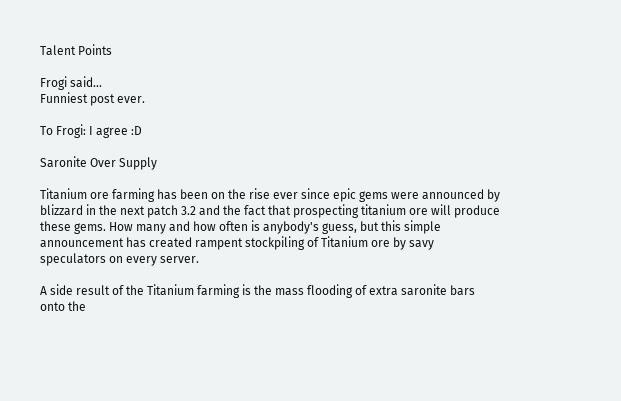Talent Points

Frogi said...
Funniest post ever.

To Frogi: I agree :D

Saronite Over Supply

Titanium ore farming has been on the rise ever since epic gems were announced by blizzard in the next patch 3.2 and the fact that prospecting titanium ore will produce these gems. How many and how often is anybody's guess, but this simple announcement has created rampent stockpiling of Titanium ore by savy speculators on every server.

A side result of the Titanium farming is the mass flooding of extra saronite bars onto the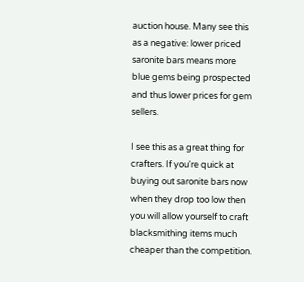auction house. Many see this as a negative: lower priced saronite bars means more blue gems being prospected and thus lower prices for gem sellers.

I see this as a great thing for crafters. If you're quick at buying out saronite bars now when they drop too low then you will allow yourself to craft blacksmithing items much cheaper than the competition.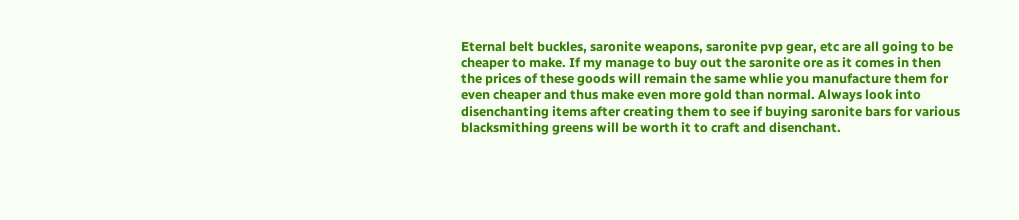Eternal belt buckles, saronite weapons, saronite pvp gear, etc are all going to be cheaper to make. If my manage to buy out the saronite ore as it comes in then the prices of these goods will remain the same whlie you manufacture them for even cheaper and thus make even more gold than normal. Always look into disenchanting items after creating them to see if buying saronite bars for various blacksmithing greens will be worth it to craft and disenchant.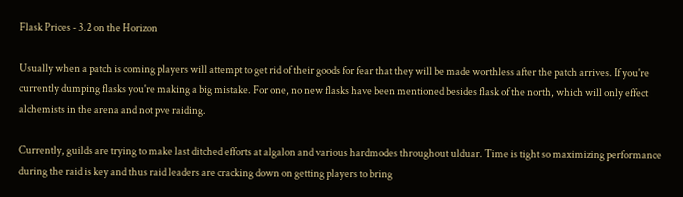Flask Prices - 3.2 on the Horizon

Usually when a patch is coming players will attempt to get rid of their goods for fear that they will be made worthless after the patch arrives. If you're currently dumping flasks you're making a big mistake. For one, no new flasks have been mentioned besides flask of the north, which will only effect alchemists in the arena and not pve raiding.

Currently, guilds are trying to make last ditched efforts at algalon and various hardmodes throughout ulduar. Time is tight so maximizing performance during the raid is key and thus raid leaders are cracking down on getting players to bring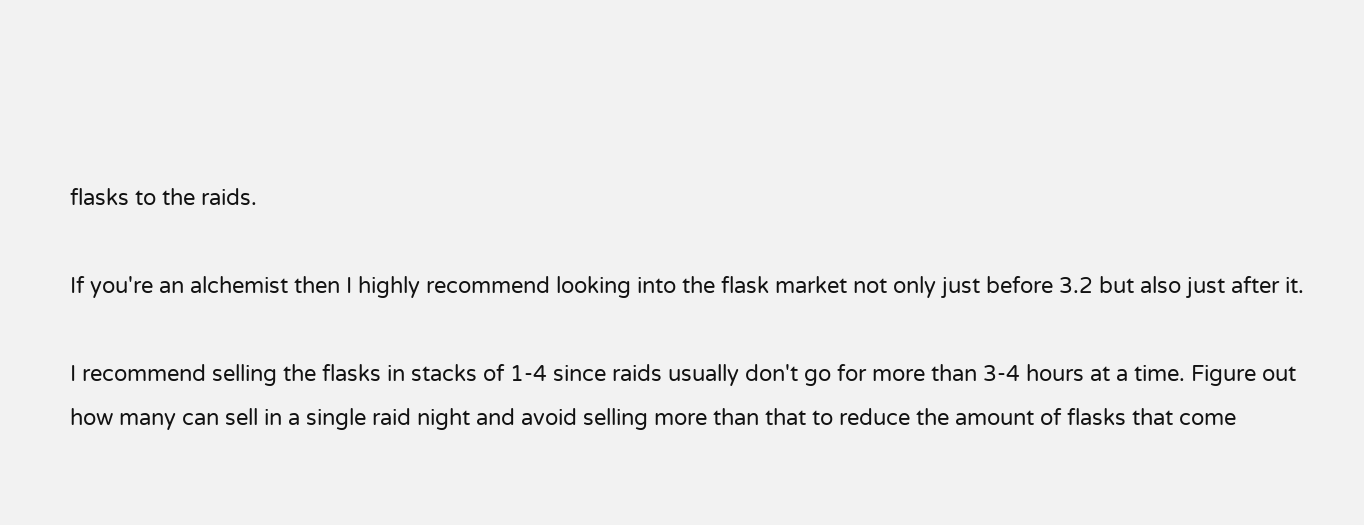flasks to the raids.

If you're an alchemist then I highly recommend looking into the flask market not only just before 3.2 but also just after it.

I recommend selling the flasks in stacks of 1-4 since raids usually don't go for more than 3-4 hours at a time. Figure out how many can sell in a single raid night and avoid selling more than that to reduce the amount of flasks that come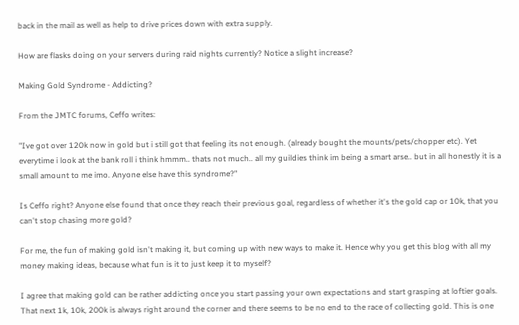back in the mail as well as help to drive prices down with extra supply.

How are flasks doing on your servers during raid nights currently? Notice a slight increase?

Making Gold Syndrome - Addicting?

From the JMTC forums, Ceffo writes:

"Ive got over 120k now in gold but i still got that feeling its not enough. (already bought the mounts/pets/chopper etc). Yet everytime i look at the bank roll i think hmmm.. thats not much.. all my guildies think im being a smart arse.. but in all honestly it is a small amount to me imo. Anyone else have this syndrome?"

Is Ceffo right? Anyone else found that once they reach their previous goal, regardless of whether it's the gold cap or 10k, that you can't stop chasing more gold?

For me, the fun of making gold isn't making it, but coming up with new ways to make it. Hence why you get this blog with all my money making ideas, because what fun is it to just keep it to myself?

I agree that making gold can be rather addicting once you start passing your own expectations and start grasping at loftier goals. That next 1k, 10k, 200k is always right around the corner and there seems to be no end to the race of collecting gold. This is one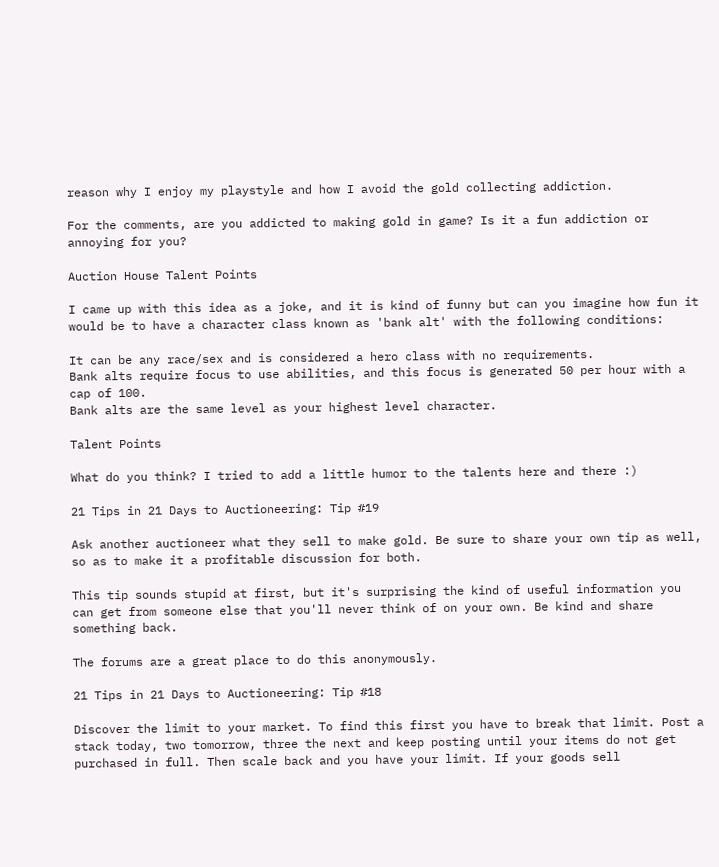reason why I enjoy my playstyle and how I avoid the gold collecting addiction.

For the comments, are you addicted to making gold in game? Is it a fun addiction or annoying for you?

Auction House Talent Points

I came up with this idea as a joke, and it is kind of funny but can you imagine how fun it would be to have a character class known as 'bank alt' with the following conditions:

It can be any race/sex and is considered a hero class with no requirements.
Bank alts require focus to use abilities, and this focus is generated 50 per hour with a cap of 100.
Bank alts are the same level as your highest level character.

Talent Points

What do you think? I tried to add a little humor to the talents here and there :)

21 Tips in 21 Days to Auctioneering: Tip #19

Ask another auctioneer what they sell to make gold. Be sure to share your own tip as well, so as to make it a profitable discussion for both.

This tip sounds stupid at first, but it's surprising the kind of useful information you can get from someone else that you'll never think of on your own. Be kind and share something back.

The forums are a great place to do this anonymously.

21 Tips in 21 Days to Auctioneering: Tip #18

Discover the limit to your market. To find this first you have to break that limit. Post a stack today, two tomorrow, three the next and keep posting until your items do not get purchased in full. Then scale back and you have your limit. If your goods sell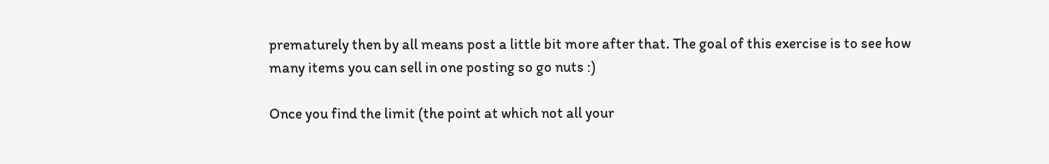prematurely then by all means post a little bit more after that. The goal of this exercise is to see how many items you can sell in one posting so go nuts :)

Once you find the limit (the point at which not all your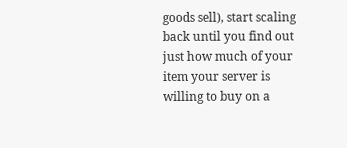goods sell), start scaling back until you find out just how much of your item your server is willing to buy on a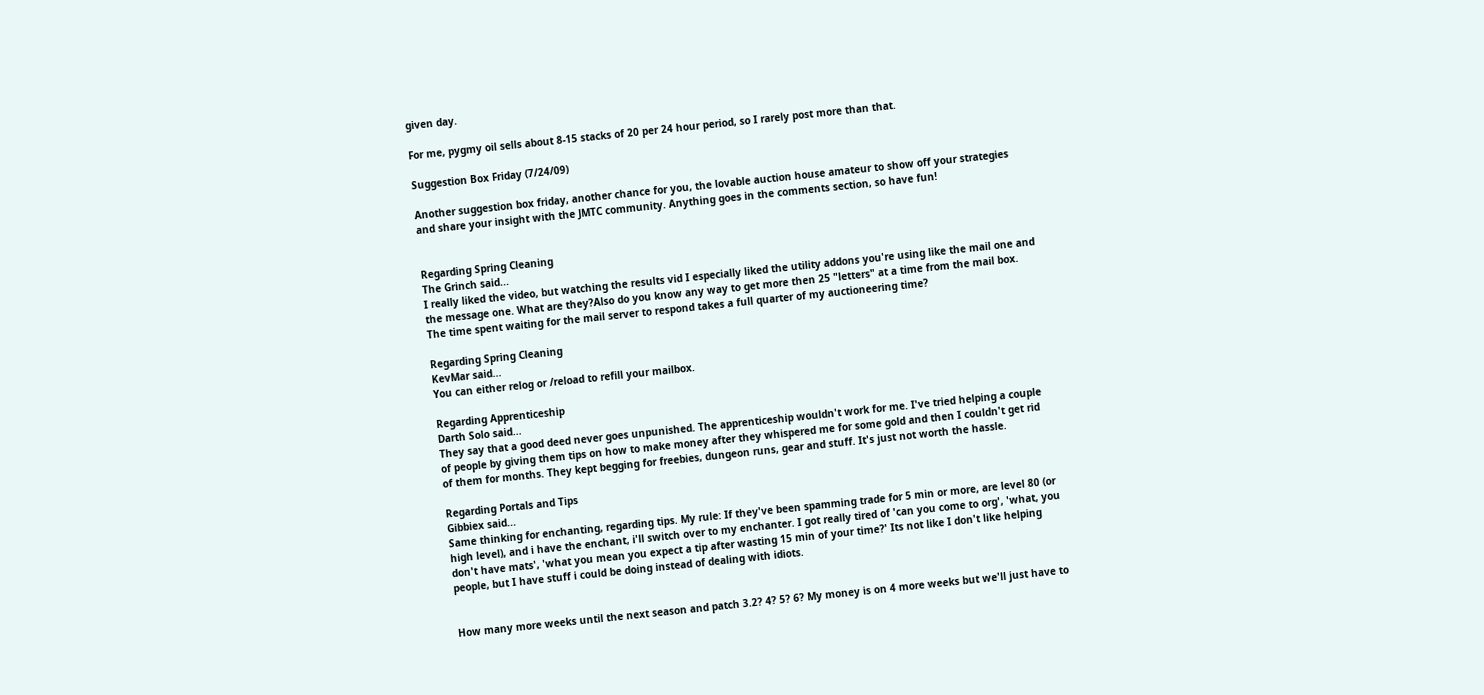given day.

For me, pygmy oil sells about 8-15 stacks of 20 per 24 hour period, so I rarely post more than that.

Suggestion Box Friday (7/24/09)

Another suggestion box friday, another chance for you, the lovable auction house amateur to show off your strategies and share your insight with the JMTC community. Anything goes in the comments section, so have fun!


Regarding Spring Cleaning
The Grinch said...
I really liked the video, but watching the results vid I especially liked the utility addons you're using like the mail one and the message one. What are they?Also do you know any way to get more then 25 "letters" at a time from the mail box. The time spent waiting for the mail server to respond takes a full quarter of my auctioneering time?

Regarding Spring Cleaning
KevMar said...
You can either relog or /reload to refill your mailbox.

Regarding Apprenticeship
Darth Solo said...
They say that a good deed never goes unpunished. The apprenticeship wouldn't work for me. I've tried helping a couple of people by giving them tips on how to make money after they whispered me for some gold and then I couldn't get rid of them for months. They kept begging for freebies, dungeon runs, gear and stuff. It's just not worth the hassle.

Regarding Portals and Tips
Gibbiex said...
Same thinking for enchanting, regarding tips. My rule: If they've been spamming trade for 5 min or more, are level 80 (or high level), and i have the enchant, i'll switch over to my enchanter. I got really tired of 'can you come to org', 'what, you don't have mats', 'what you mean you expect a tip after wasting 15 min of your time?' Its not like I don't like helping people, but I have stuff i could be doing instead of dealing with idiots.


How many more weeks until the next season and patch 3.2? 4? 5? 6? My money is on 4 more weeks but we'll just have to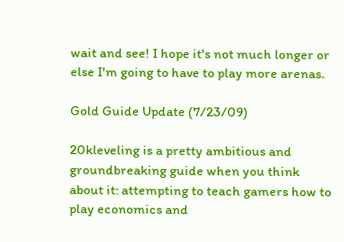wait and see! I hope it's not much longer or else I'm going to have to play more arenas.

Gold Guide Update (7/23/09)

20kleveling is a pretty ambitious and groundbreaking guide when you think about it: attempting to teach gamers how to play economics and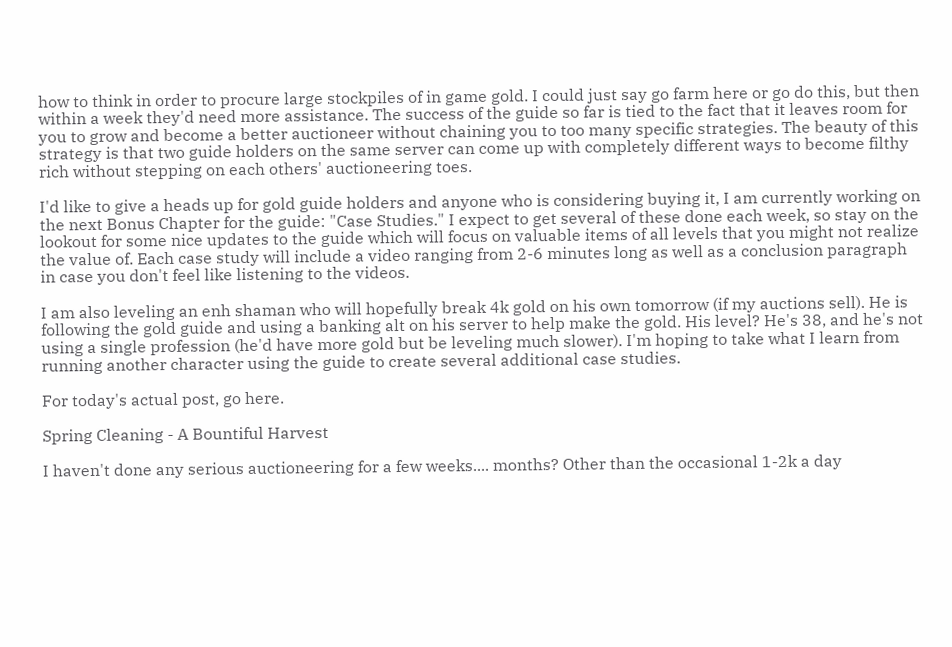how to think in order to procure large stockpiles of in game gold. I could just say go farm here or go do this, but then within a week they'd need more assistance. The success of the guide so far is tied to the fact that it leaves room for you to grow and become a better auctioneer without chaining you to too many specific strategies. The beauty of this strategy is that two guide holders on the same server can come up with completely different ways to become filthy rich without stepping on each others' auctioneering toes.

I'd like to give a heads up for gold guide holders and anyone who is considering buying it, I am currently working on the next Bonus Chapter for the guide: "Case Studies." I expect to get several of these done each week, so stay on the lookout for some nice updates to the guide which will focus on valuable items of all levels that you might not realize the value of. Each case study will include a video ranging from 2-6 minutes long as well as a conclusion paragraph in case you don't feel like listening to the videos.

I am also leveling an enh shaman who will hopefully break 4k gold on his own tomorrow (if my auctions sell). He is following the gold guide and using a banking alt on his server to help make the gold. His level? He's 38, and he's not using a single profession (he'd have more gold but be leveling much slower). I'm hoping to take what I learn from running another character using the guide to create several additional case studies.

For today's actual post, go here.

Spring Cleaning - A Bountiful Harvest

I haven't done any serious auctioneering for a few weeks.... months? Other than the occasional 1-2k a day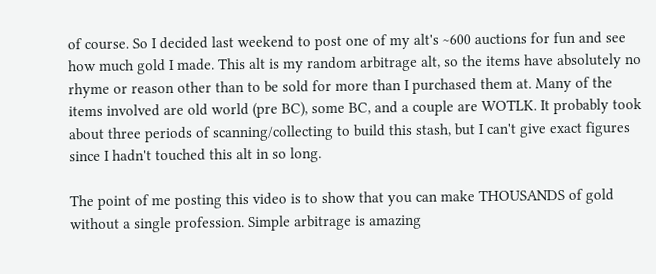of course. So I decided last weekend to post one of my alt's ~600 auctions for fun and see how much gold I made. This alt is my random arbitrage alt, so the items have absolutely no rhyme or reason other than to be sold for more than I purchased them at. Many of the items involved are old world (pre BC), some BC, and a couple are WOTLK. It probably took about three periods of scanning/collecting to build this stash, but I can't give exact figures since I hadn't touched this alt in so long.

The point of me posting this video is to show that you can make THOUSANDS of gold without a single profession. Simple arbitrage is amazing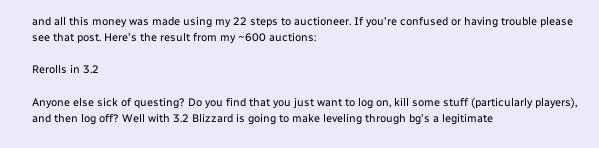and all this money was made using my 22 steps to auctioneer. If you're confused or having trouble please see that post. Here's the result from my ~600 auctions:

Rerolls in 3.2

Anyone else sick of questing? Do you find that you just want to log on, kill some stuff (particularly players), and then log off? Well with 3.2 Blizzard is going to make leveling through bg's a legitimate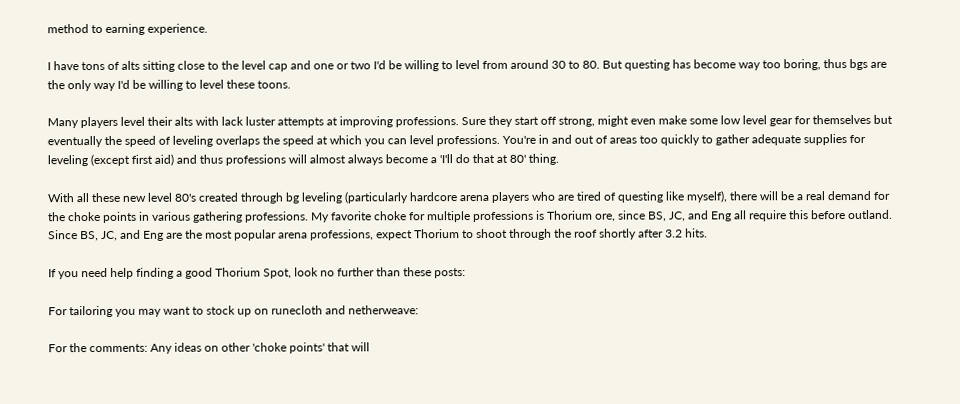method to earning experience.

I have tons of alts sitting close to the level cap and one or two I'd be willing to level from around 30 to 80. But questing has become way too boring, thus bgs are the only way I'd be willing to level these toons.

Many players level their alts with lack luster attempts at improving professions. Sure they start off strong, might even make some low level gear for themselves but eventually the speed of leveling overlaps the speed at which you can level professions. You're in and out of areas too quickly to gather adequate supplies for leveling (except first aid) and thus professions will almost always become a 'I'll do that at 80' thing.

With all these new level 80's created through bg leveling (particularly hardcore arena players who are tired of questing like myself), there will be a real demand for the choke points in various gathering professions. My favorite choke for multiple professions is Thorium ore, since BS, JC, and Eng all require this before outland. Since BS, JC, and Eng are the most popular arena professions, expect Thorium to shoot through the roof shortly after 3.2 hits.

If you need help finding a good Thorium Spot, look no further than these posts:

For tailoring you may want to stock up on runecloth and netherweave:

For the comments: Any ideas on other 'choke points' that will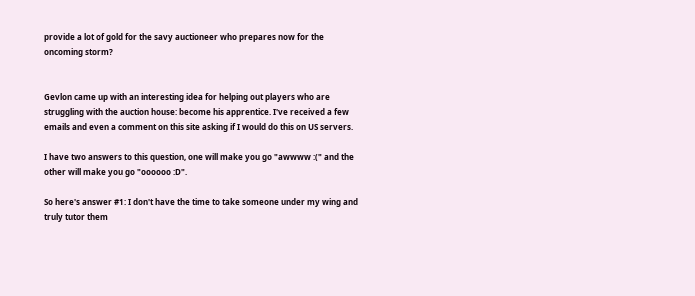provide a lot of gold for the savy auctioneer who prepares now for the oncoming storm?


Gevlon came up with an interesting idea for helping out players who are struggling with the auction house: become his apprentice. I've received a few emails and even a comment on this site asking if I would do this on US servers.

I have two answers to this question, one will make you go "awwww :(" and the other will make you go "oooooo :D".

So here's answer #1: I don't have the time to take someone under my wing and truly tutor them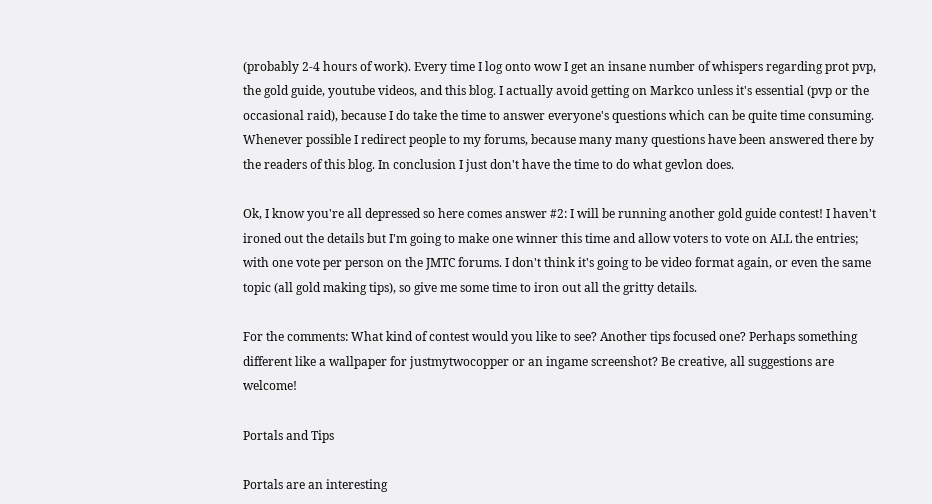(probably 2-4 hours of work). Every time I log onto wow I get an insane number of whispers regarding prot pvp, the gold guide, youtube videos, and this blog. I actually avoid getting on Markco unless it's essential (pvp or the occasional raid), because I do take the time to answer everyone's questions which can be quite time consuming. Whenever possible I redirect people to my forums, because many many questions have been answered there by the readers of this blog. In conclusion I just don't have the time to do what gevlon does.

Ok, I know you're all depressed so here comes answer #2: I will be running another gold guide contest! I haven't ironed out the details but I'm going to make one winner this time and allow voters to vote on ALL the entries; with one vote per person on the JMTC forums. I don't think it's going to be video format again, or even the same topic (all gold making tips), so give me some time to iron out all the gritty details.

For the comments: What kind of contest would you like to see? Another tips focused one? Perhaps something different like a wallpaper for justmytwocopper or an ingame screenshot? Be creative, all suggestions are welcome!

Portals and Tips

Portals are an interesting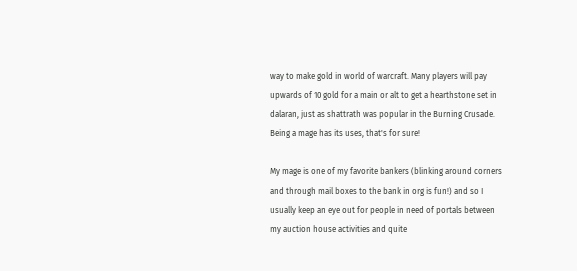way to make gold in world of warcraft. Many players will pay upwards of 10 gold for a main or alt to get a hearthstone set in dalaran, just as shattrath was popular in the Burning Crusade. Being a mage has its uses, that's for sure!

My mage is one of my favorite bankers (blinking around corners and through mail boxes to the bank in org is fun!) and so I usually keep an eye out for people in need of portals between my auction house activities and quite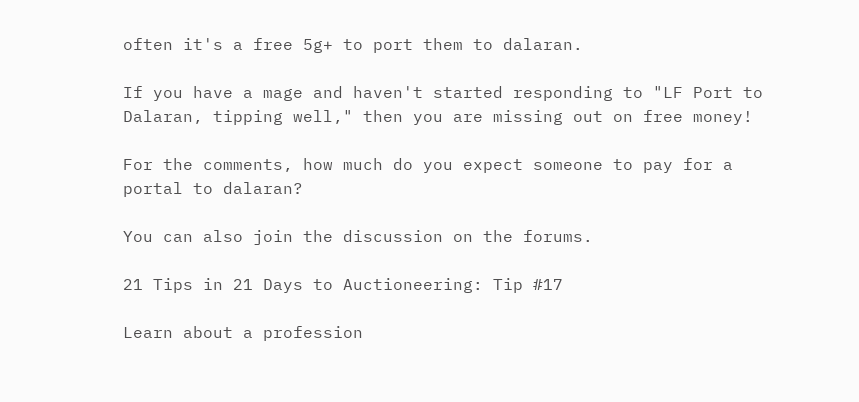often it's a free 5g+ to port them to dalaran.

If you have a mage and haven't started responding to "LF Port to Dalaran, tipping well," then you are missing out on free money!

For the comments, how much do you expect someone to pay for a portal to dalaran?

You can also join the discussion on the forums.

21 Tips in 21 Days to Auctioneering: Tip #17

Learn about a profession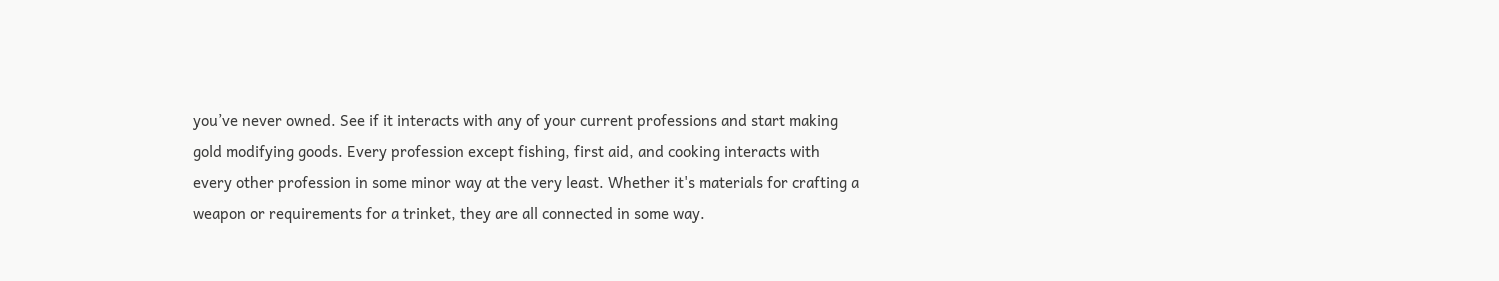you’ve never owned. See if it interacts with any of your current professions and start making gold modifying goods. Every profession except fishing, first aid, and cooking interacts with every other profession in some minor way at the very least. Whether it's materials for crafting a weapon or requirements for a trinket, they are all connected in some way.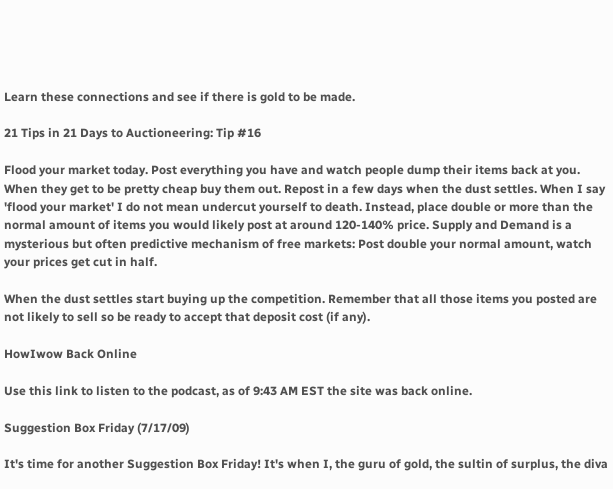Learn these connections and see if there is gold to be made.

21 Tips in 21 Days to Auctioneering: Tip #16

Flood your market today. Post everything you have and watch people dump their items back at you. When they get to be pretty cheap buy them out. Repost in a few days when the dust settles. When I say 'flood your market' I do not mean undercut yourself to death. Instead, place double or more than the normal amount of items you would likely post at around 120-140% price. Supply and Demand is a mysterious but often predictive mechanism of free markets: Post double your normal amount, watch your prices get cut in half.

When the dust settles start buying up the competition. Remember that all those items you posted are not likely to sell so be ready to accept that deposit cost (if any).

HowIwow Back Online

Use this link to listen to the podcast, as of 9:43 AM EST the site was back online.

Suggestion Box Friday (7/17/09)

It's time for another Suggestion Box Friday! It's when I, the guru of gold, the sultin of surplus, the diva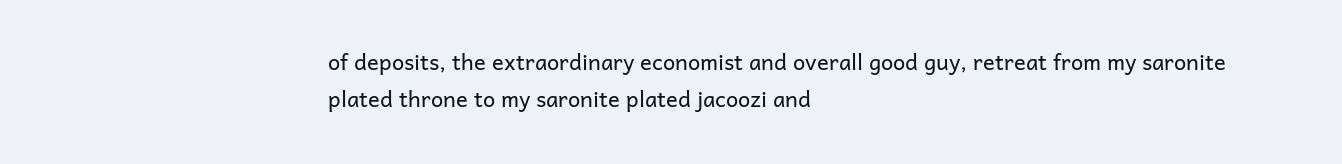of deposits, the extraordinary economist and overall good guy, retreat from my saronite plated throne to my saronite plated jacoozi and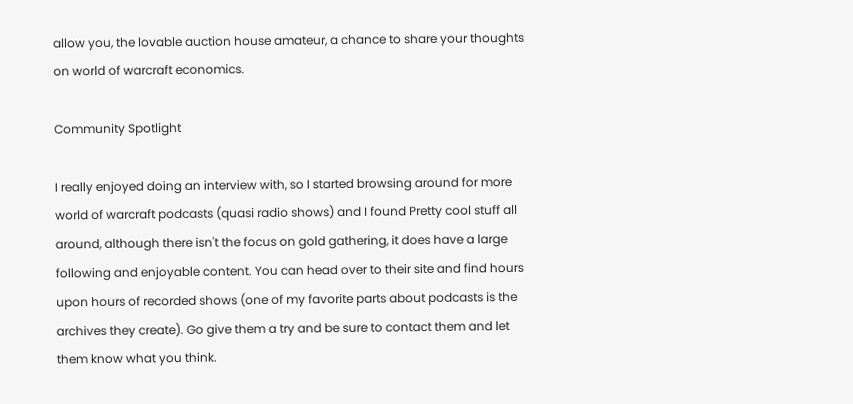allow you, the lovable auction house amateur, a chance to share your thoughts on world of warcraft economics.

Community Spotlight

I really enjoyed doing an interview with, so I started browsing around for more world of warcraft podcasts (quasi radio shows) and I found Pretty cool stuff all around, although there isn't the focus on gold gathering, it does have a large following and enjoyable content. You can head over to their site and find hours upon hours of recorded shows (one of my favorite parts about podcasts is the archives they create). Go give them a try and be sure to contact them and let them know what you think.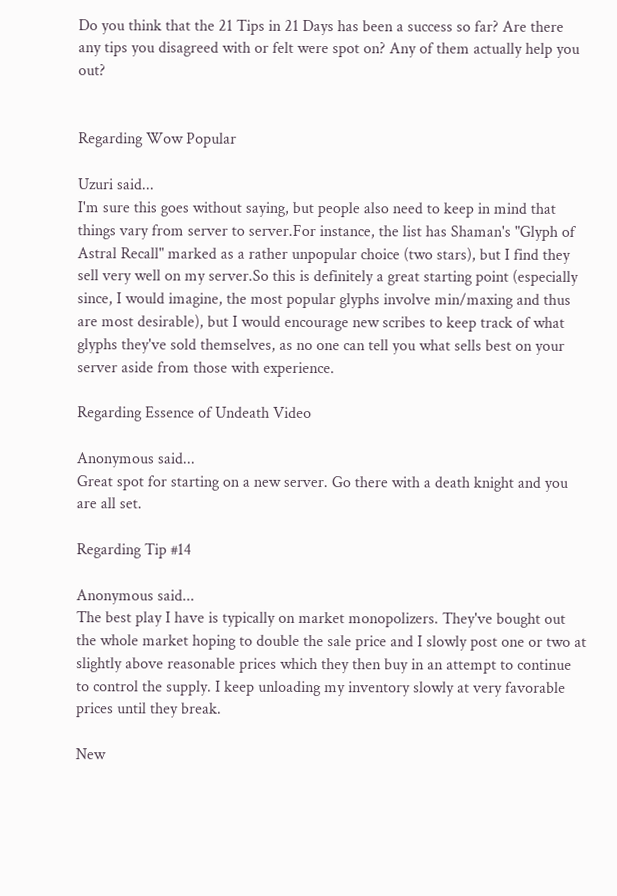Do you think that the 21 Tips in 21 Days has been a success so far? Are there any tips you disagreed with or felt were spot on? Any of them actually help you out?


Regarding Wow Popular

Uzuri said...
I'm sure this goes without saying, but people also need to keep in mind that things vary from server to server.For instance, the list has Shaman's "Glyph of Astral Recall" marked as a rather unpopular choice (two stars), but I find they sell very well on my server.So this is definitely a great starting point (especially since, I would imagine, the most popular glyphs involve min/maxing and thus are most desirable), but I would encourage new scribes to keep track of what glyphs they've sold themselves, as no one can tell you what sells best on your server aside from those with experience.

Regarding Essence of Undeath Video

Anonymous said...
Great spot for starting on a new server. Go there with a death knight and you are all set.

Regarding Tip #14

Anonymous said...
The best play I have is typically on market monopolizers. They've bought out the whole market hoping to double the sale price and I slowly post one or two at slightly above reasonable prices which they then buy in an attempt to continue to control the supply. I keep unloading my inventory slowly at very favorable prices until they break.

New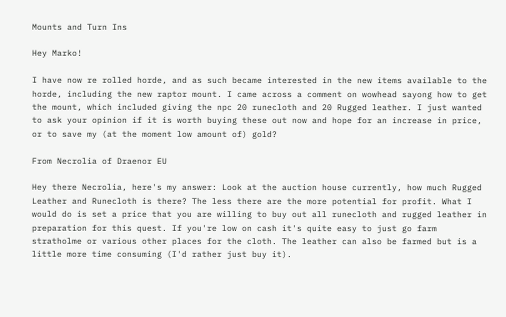Mounts and Turn Ins

Hey Marko!

I have now re rolled horde, and as such became interested in the new items available to the horde, including the new raptor mount. I came across a comment on wowhead sayong how to get the mount, which included giving the npc 20 runecloth and 20 Rugged leather. I just wanted to ask your opinion if it is worth buying these out now and hope for an increase in price, or to save my (at the moment low amount of) gold?

From Necrolia of Draenor EU

Hey there Necrolia, here's my answer: Look at the auction house currently, how much Rugged Leather and Runecloth is there? The less there are the more potential for profit. What I would do is set a price that you are willing to buy out all runecloth and rugged leather in preparation for this quest. If you're low on cash it's quite easy to just go farm stratholme or various other places for the cloth. The leather can also be farmed but is a little more time consuming (I'd rather just buy it).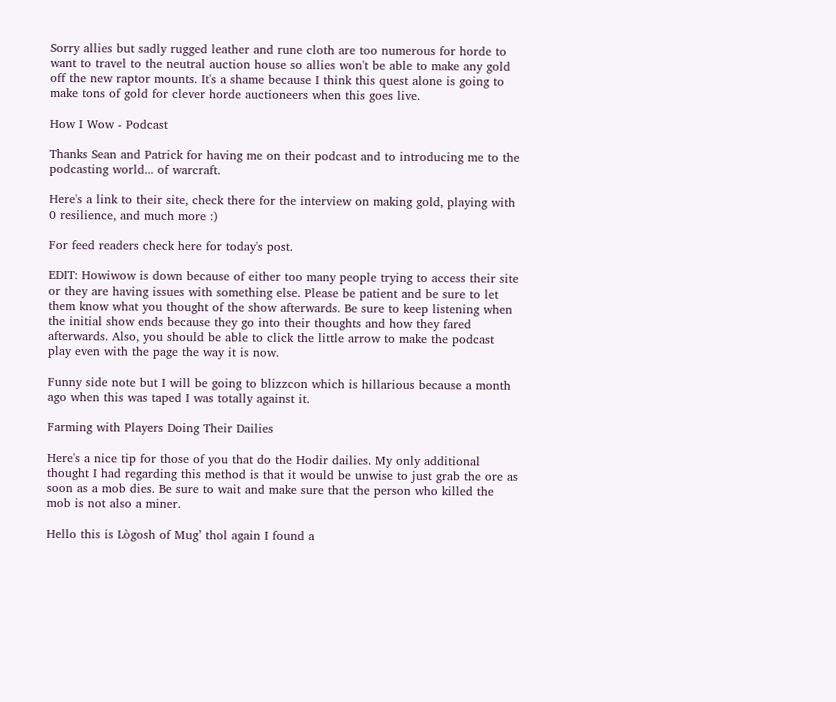Sorry allies but sadly rugged leather and rune cloth are too numerous for horde to want to travel to the neutral auction house so allies won't be able to make any gold off the new raptor mounts. It's a shame because I think this quest alone is going to make tons of gold for clever horde auctioneers when this goes live.

How I Wow - Podcast

Thanks Sean and Patrick for having me on their podcast and to introducing me to the podcasting world... of warcraft.

Here's a link to their site, check there for the interview on making gold, playing with 0 resilience, and much more :)

For feed readers check here for today's post.

EDIT: Howiwow is down because of either too many people trying to access their site or they are having issues with something else. Please be patient and be sure to let them know what you thought of the show afterwards. Be sure to keep listening when the initial show ends because they go into their thoughts and how they fared afterwards. Also, you should be able to click the little arrow to make the podcast play even with the page the way it is now.

Funny side note but I will be going to blizzcon which is hillarious because a month ago when this was taped I was totally against it.

Farming with Players Doing Their Dailies

Here's a nice tip for those of you that do the Hodir dailies. My only additional thought I had regarding this method is that it would be unwise to just grab the ore as soon as a mob dies. Be sure to wait and make sure that the person who killed the mob is not also a miner.

Hello this is Lògosh of Mug’ thol again I found a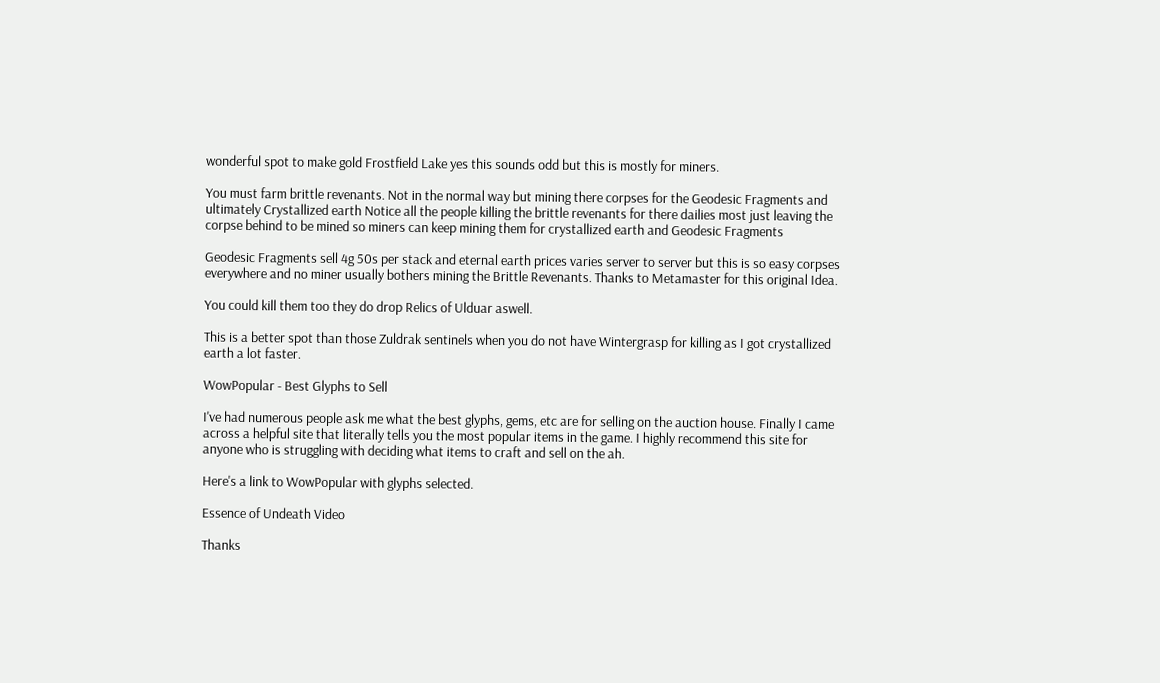wonderful spot to make gold Frostfield Lake yes this sounds odd but this is mostly for miners.

You must farm brittle revenants. Not in the normal way but mining there corpses for the Geodesic Fragments and ultimately Crystallized earth Notice all the people killing the brittle revenants for there dailies most just leaving the corpse behind to be mined so miners can keep mining them for crystallized earth and Geodesic Fragments

Geodesic Fragments sell 4g 50s per stack and eternal earth prices varies server to server but this is so easy corpses everywhere and no miner usually bothers mining the Brittle Revenants. Thanks to Metamaster for this original Idea.

You could kill them too they do drop Relics of Ulduar aswell.

This is a better spot than those Zuldrak sentinels when you do not have Wintergrasp for killing as I got crystallized earth a lot faster.

WowPopular - Best Glyphs to Sell

I've had numerous people ask me what the best glyphs, gems, etc are for selling on the auction house. Finally I came across a helpful site that literally tells you the most popular items in the game. I highly recommend this site for anyone who is struggling with deciding what items to craft and sell on the ah.

Here's a link to WowPopular with glyphs selected.

Essence of Undeath Video

Thanks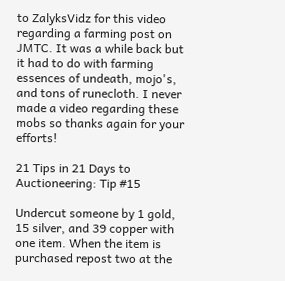to ZalyksVidz for this video regarding a farming post on JMTC. It was a while back but it had to do with farming essences of undeath, mojo's, and tons of runecloth. I never made a video regarding these mobs so thanks again for your efforts!

21 Tips in 21 Days to Auctioneering: Tip #15

Undercut someone by 1 gold, 15 silver, and 39 copper with one item. When the item is purchased repost two at the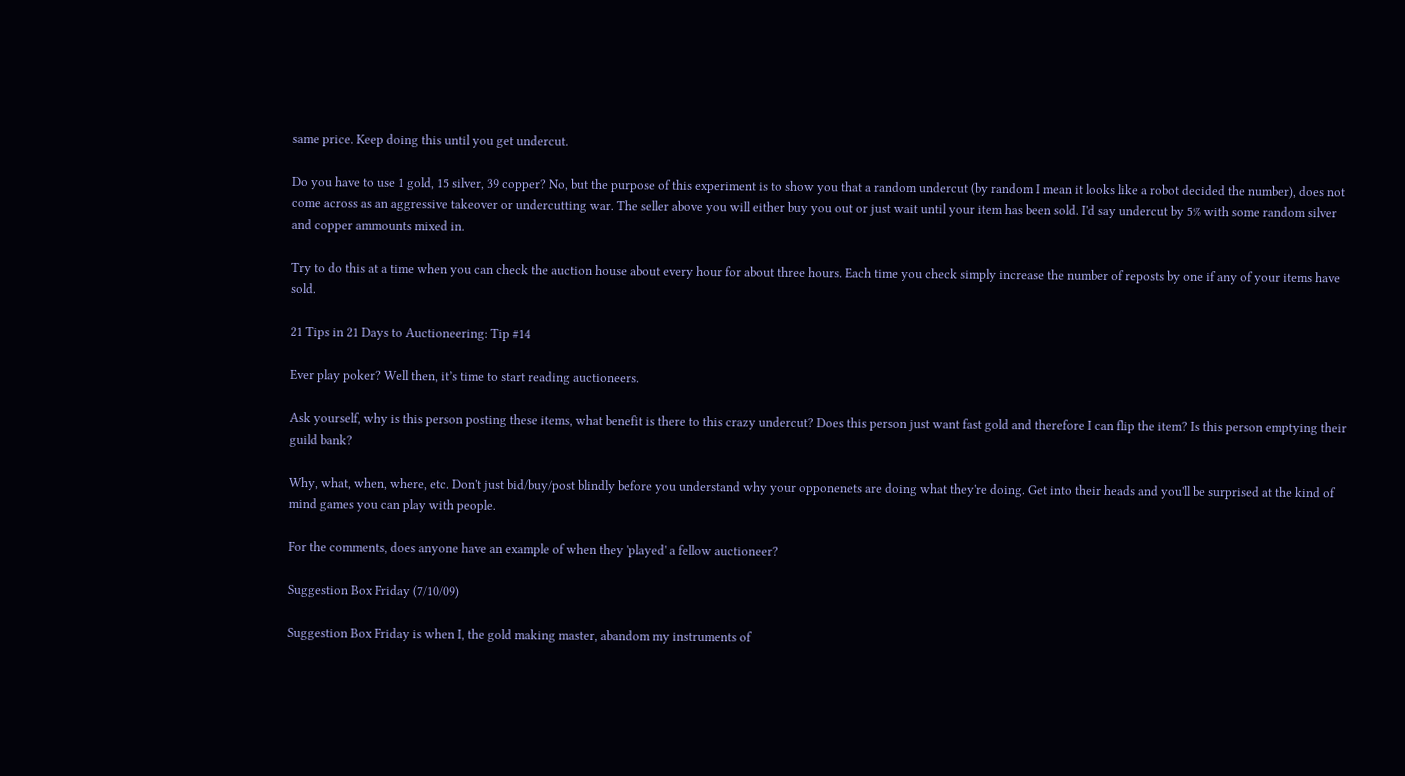same price. Keep doing this until you get undercut.

Do you have to use 1 gold, 15 silver, 39 copper? No, but the purpose of this experiment is to show you that a random undercut (by random I mean it looks like a robot decided the number), does not come across as an aggressive takeover or undercutting war. The seller above you will either buy you out or just wait until your item has been sold. I'd say undercut by 5% with some random silver and copper ammounts mixed in.

Try to do this at a time when you can check the auction house about every hour for about three hours. Each time you check simply increase the number of reposts by one if any of your items have sold.

21 Tips in 21 Days to Auctioneering: Tip #14

Ever play poker? Well then, it’s time to start reading auctioneers.

Ask yourself, why is this person posting these items, what benefit is there to this crazy undercut? Does this person just want fast gold and therefore I can flip the item? Is this person emptying their guild bank?

Why, what, when, where, etc. Don't just bid/buy/post blindly before you understand why your opponenets are doing what they're doing. Get into their heads and you'll be surprised at the kind of mind games you can play with people.

For the comments, does anyone have an example of when they 'played' a fellow auctioneer?

Suggestion Box Friday (7/10/09)

Suggestion Box Friday is when I, the gold making master, abandom my instruments of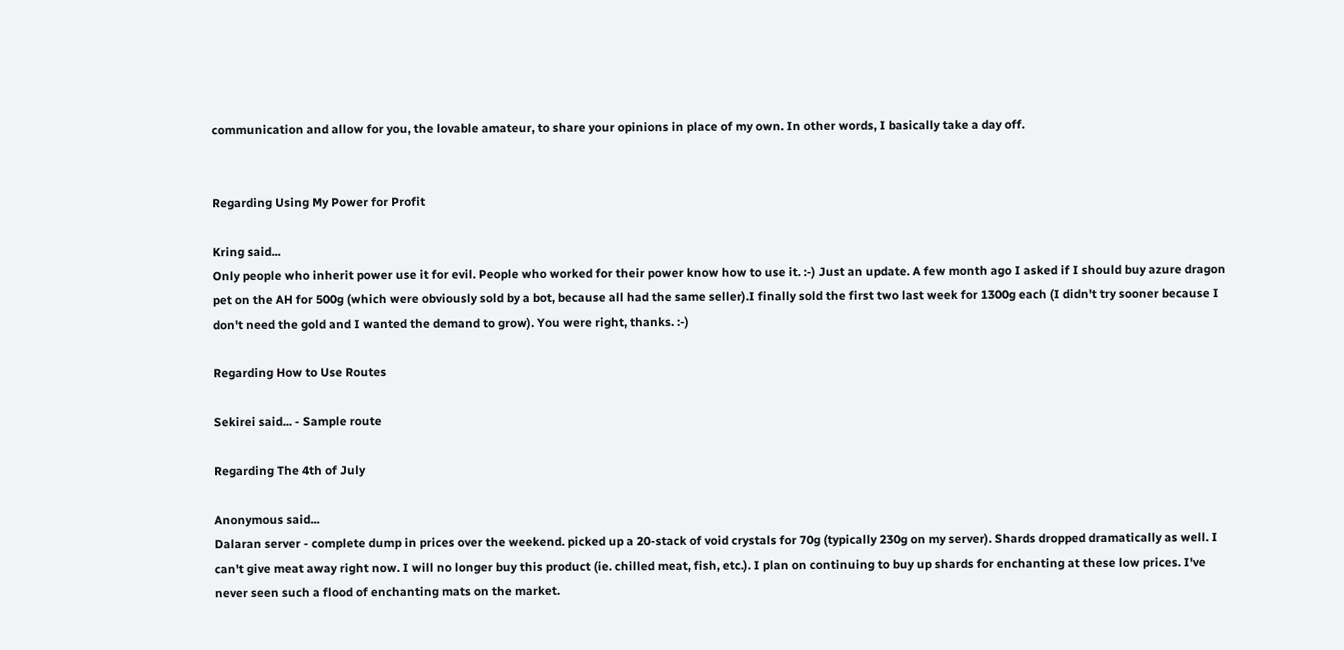communication and allow for you, the lovable amateur, to share your opinions in place of my own. In other words, I basically take a day off.


Regarding Using My Power for Profit

Kring said...
Only people who inherit power use it for evil. People who worked for their power know how to use it. :-) Just an update. A few month ago I asked if I should buy azure dragon pet on the AH for 500g (which were obviously sold by a bot, because all had the same seller).I finally sold the first two last week for 1300g each (I didn't try sooner because I don't need the gold and I wanted the demand to grow). You were right, thanks. :-)

Regarding How to Use Routes

Sekirei said... - Sample route

Regarding The 4th of July

Anonymous said...
Dalaran server - complete dump in prices over the weekend. picked up a 20-stack of void crystals for 70g (typically 230g on my server). Shards dropped dramatically as well. I can't give meat away right now. I will no longer buy this product (ie. chilled meat, fish, etc.). I plan on continuing to buy up shards for enchanting at these low prices. I've never seen such a flood of enchanting mats on the market.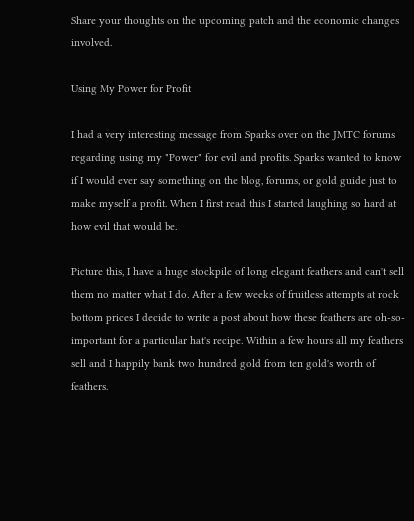Share your thoughts on the upcoming patch and the economic changes involved.

Using My Power for Profit

I had a very interesting message from Sparks over on the JMTC forums regarding using my "Power" for evil and profits. Sparks wanted to know if I would ever say something on the blog, forums, or gold guide just to make myself a profit. When I first read this I started laughing so hard at how evil that would be.

Picture this, I have a huge stockpile of long elegant feathers and can't sell them no matter what I do. After a few weeks of fruitless attempts at rock bottom prices I decide to write a post about how these feathers are oh-so-important for a particular hat's recipe. Within a few hours all my feathers sell and I happily bank two hundred gold from ten gold's worth of feathers.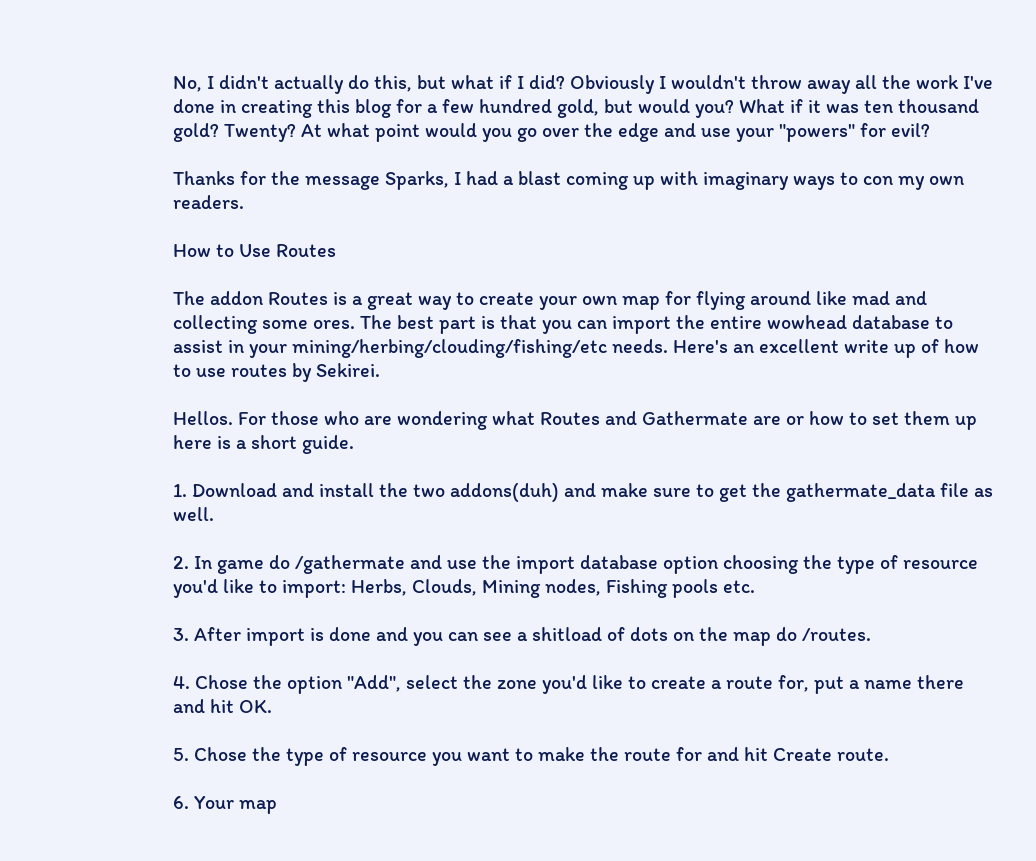No, I didn't actually do this, but what if I did? Obviously I wouldn't throw away all the work I've done in creating this blog for a few hundred gold, but would you? What if it was ten thousand gold? Twenty? At what point would you go over the edge and use your "powers" for evil?

Thanks for the message Sparks, I had a blast coming up with imaginary ways to con my own readers.

How to Use Routes

The addon Routes is a great way to create your own map for flying around like mad and collecting some ores. The best part is that you can import the entire wowhead database to assist in your mining/herbing/clouding/fishing/etc needs. Here's an excellent write up of how to use routes by Sekirei.

Hellos. For those who are wondering what Routes and Gathermate are or how to set them up here is a short guide.

1. Download and install the two addons(duh) and make sure to get the gathermate_data file as well.

2. In game do /gathermate and use the import database option choosing the type of resource you'd like to import: Herbs, Clouds, Mining nodes, Fishing pools etc.

3. After import is done and you can see a shitload of dots on the map do /routes.

4. Chose the option "Add", select the zone you'd like to create a route for, put a name there and hit OK.

5. Chose the type of resource you want to make the route for and hit Create route.

6. Your map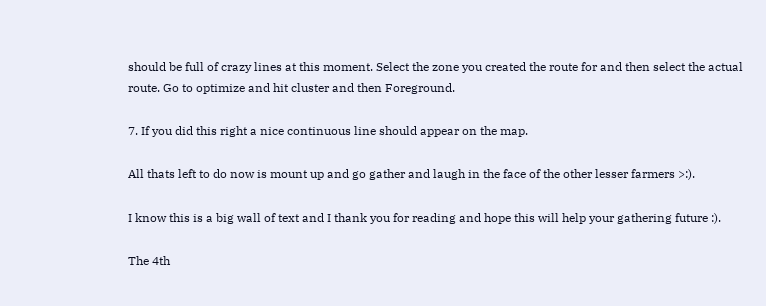should be full of crazy lines at this moment. Select the zone you created the route for and then select the actual route. Go to optimize and hit cluster and then Foreground.

7. If you did this right a nice continuous line should appear on the map.

All thats left to do now is mount up and go gather and laugh in the face of the other lesser farmers >:).

I know this is a big wall of text and I thank you for reading and hope this will help your gathering future :).

The 4th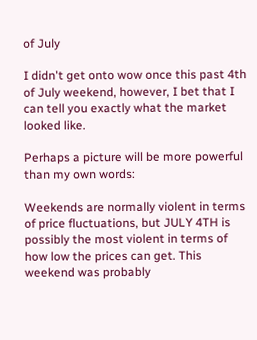of July

I didn't get onto wow once this past 4th of July weekend, however, I bet that I can tell you exactly what the market looked like.

Perhaps a picture will be more powerful than my own words:

Weekends are normally violent in terms of price fluctuations, but JULY 4TH is possibly the most violent in terms of how low the prices can get. This weekend was probably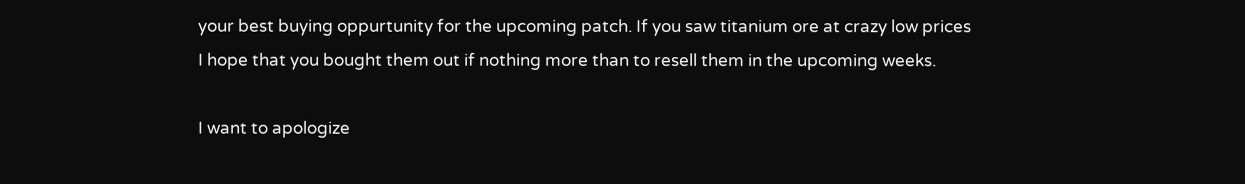your best buying oppurtunity for the upcoming patch. If you saw titanium ore at crazy low prices I hope that you bought them out if nothing more than to resell them in the upcoming weeks.

I want to apologize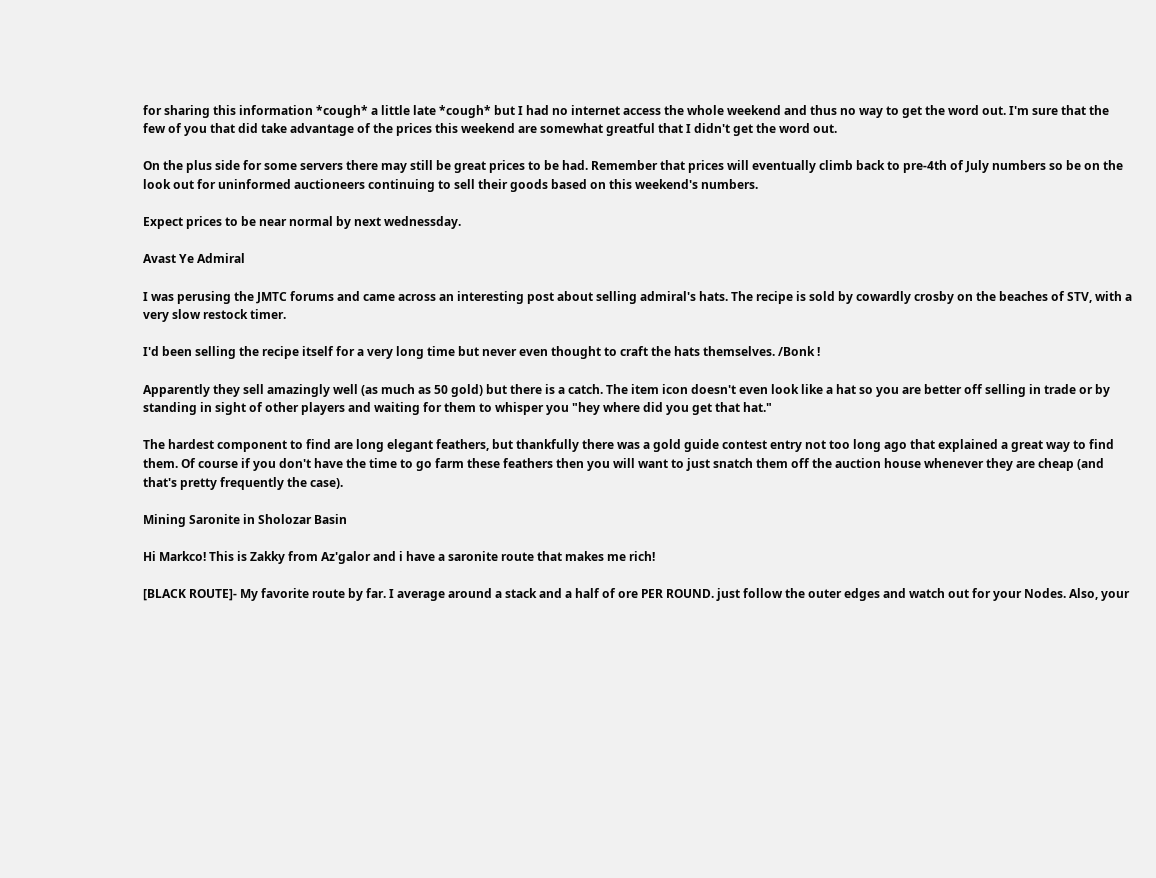for sharing this information *cough* a little late *cough* but I had no internet access the whole weekend and thus no way to get the word out. I'm sure that the few of you that did take advantage of the prices this weekend are somewhat greatful that I didn't get the word out.

On the plus side for some servers there may still be great prices to be had. Remember that prices will eventually climb back to pre-4th of July numbers so be on the look out for uninformed auctioneers continuing to sell their goods based on this weekend's numbers.

Expect prices to be near normal by next wednessday.

Avast Ye Admiral

I was perusing the JMTC forums and came across an interesting post about selling admiral's hats. The recipe is sold by cowardly crosby on the beaches of STV, with a very slow restock timer.

I'd been selling the recipe itself for a very long time but never even thought to craft the hats themselves. /Bonk !

Apparently they sell amazingly well (as much as 50 gold) but there is a catch. The item icon doesn't even look like a hat so you are better off selling in trade or by standing in sight of other players and waiting for them to whisper you "hey where did you get that hat."

The hardest component to find are long elegant feathers, but thankfully there was a gold guide contest entry not too long ago that explained a great way to find them. Of course if you don't have the time to go farm these feathers then you will want to just snatch them off the auction house whenever they are cheap (and that's pretty frequently the case).

Mining Saronite in Sholozar Basin

Hi Markco! This is Zakky from Az'galor and i have a saronite route that makes me rich!

[BLACK ROUTE]- My favorite route by far. I average around a stack and a half of ore PER ROUND. just follow the outer edges and watch out for your Nodes. Also, your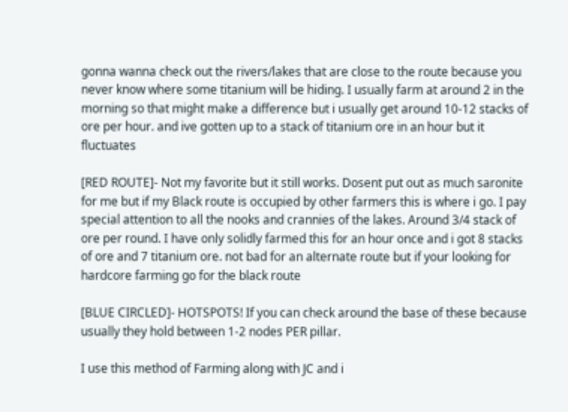gonna wanna check out the rivers/lakes that are close to the route because you never know where some titanium will be hiding. I usually farm at around 2 in the morning so that might make a difference but i usually get around 10-12 stacks of ore per hour. and ive gotten up to a stack of titanium ore in an hour but it fluctuates

[RED ROUTE]- Not my favorite but it still works. Dosent put out as much saronite for me but if my Black route is occupied by other farmers this is where i go. I pay special attention to all the nooks and crannies of the lakes. Around 3/4 stack of ore per round. I have only solidly farmed this for an hour once and i got 8 stacks of ore and 7 titanium ore. not bad for an alternate route but if your looking for hardcore farming go for the black route

[BLUE CIRCLED]- HOTSPOTS! If you can check around the base of these because usually they hold between 1-2 nodes PER pillar.

I use this method of Farming along with JC and i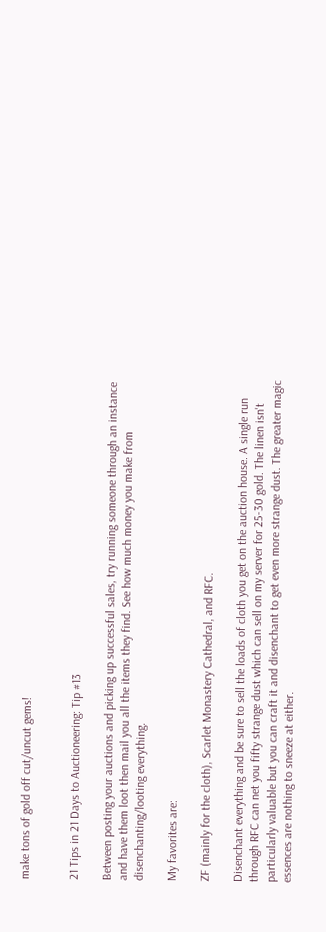make tons of gold off cut/uncut gems!


21 Tips in 21 Days to Auctioneering: Tip #13

Between posting your auctions and picking up successful sales, try running someone through an instance and have them loot then mail you all the items they find. See how much money you make from disenchanting/looting everything.

My favorites are:

ZF (mainly for the cloth), Scarlet Monastery Cathedral, and RFC.

Disenchant everything and be sure to sell the loads of cloth you get on the auction house. A single run through RFC can net you fifty strange dust which can sell on my server for 25-30 gold. The linen isn't particularly valuable but you can craft it and disenchant to get even more strange dust. The greater magic essences are nothing to sneeze at either.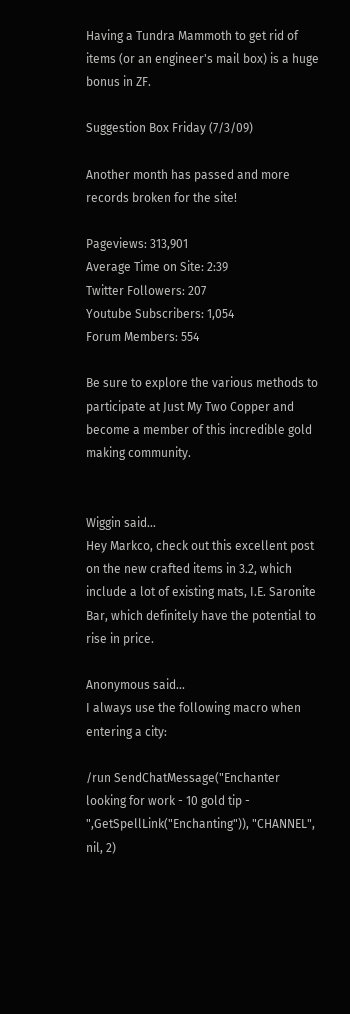Having a Tundra Mammoth to get rid of items (or an engineer's mail box) is a huge bonus in ZF.

Suggestion Box Friday (7/3/09)

Another month has passed and more records broken for the site!

Pageviews: 313,901
Average Time on Site: 2:39
Twitter Followers: 207
Youtube Subscribers: 1,054
Forum Members: 554

Be sure to explore the various methods to participate at Just My Two Copper and become a member of this incredible gold making community.


Wiggin said...
Hey Markco, check out this excellent post on the new crafted items in 3.2, which include a lot of existing mats, I.E. Saronite Bar, which definitely have the potential to rise in price.

Anonymous said...
I always use the following macro when entering a city:

/run SendChatMessage("Enchanter looking for work - 10 gold tip - ",GetSpellLink("Enchanting")), "CHANNEL", nil, 2)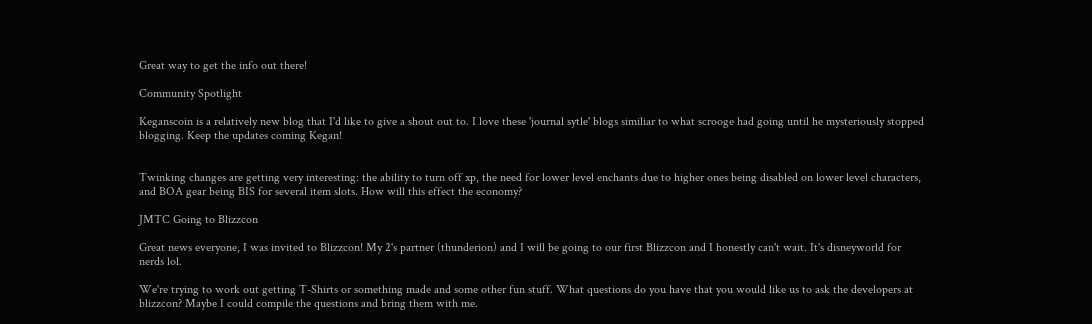Great way to get the info out there!

Community Spotlight

Keganscoin is a relatively new blog that I'd like to give a shout out to. I love these 'journal sytle' blogs similiar to what scrooge had going until he mysteriously stopped blogging. Keep the updates coming Kegan!


Twinking changes are getting very interesting: the ability to turn off xp, the need for lower level enchants due to higher ones being disabled on lower level characters, and BOA gear being BIS for several item slots. How will this effect the economy?

JMTC Going to Blizzcon

Great news everyone, I was invited to Blizzcon! My 2's partner (thunderion) and I will be going to our first Blizzcon and I honestly can't wait. It's disneyworld for nerds lol.

We're trying to work out getting T-Shirts or something made and some other fun stuff. What questions do you have that you would like us to ask the developers at blizzcon? Maybe I could compile the questions and bring them with me.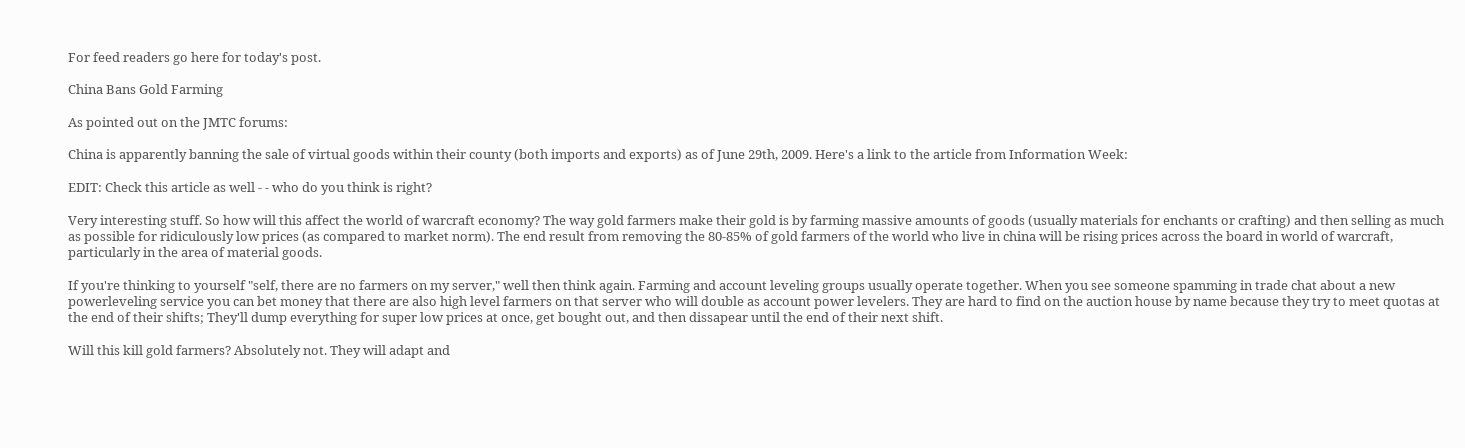For feed readers go here for today's post.

China Bans Gold Farming

As pointed out on the JMTC forums:

China is apparently banning the sale of virtual goods within their county (both imports and exports) as of June 29th, 2009. Here's a link to the article from Information Week:

EDIT: Check this article as well - - who do you think is right?

Very interesting stuff. So how will this affect the world of warcraft economy? The way gold farmers make their gold is by farming massive amounts of goods (usually materials for enchants or crafting) and then selling as much as possible for ridiculously low prices (as compared to market norm). The end result from removing the 80-85% of gold farmers of the world who live in china will be rising prices across the board in world of warcraft, particularly in the area of material goods.

If you're thinking to yourself "self, there are no farmers on my server," well then think again. Farming and account leveling groups usually operate together. When you see someone spamming in trade chat about a new powerleveling service you can bet money that there are also high level farmers on that server who will double as account power levelers. They are hard to find on the auction house by name because they try to meet quotas at the end of their shifts; They'll dump everything for super low prices at once, get bought out, and then dissapear until the end of their next shift.

Will this kill gold farmers? Absolutely not. They will adapt and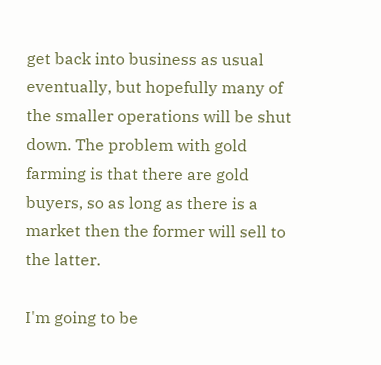get back into business as usual eventually, but hopefully many of the smaller operations will be shut down. The problem with gold farming is that there are gold buyers, so as long as there is a market then the former will sell to the latter.

I'm going to be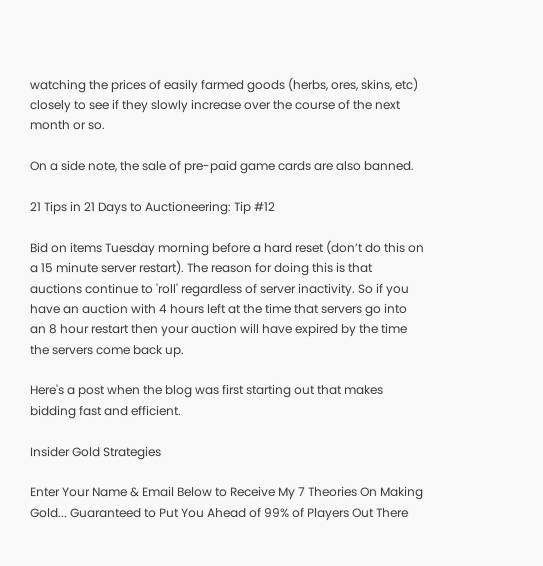watching the prices of easily farmed goods (herbs, ores, skins, etc) closely to see if they slowly increase over the course of the next month or so.

On a side note, the sale of pre-paid game cards are also banned.

21 Tips in 21 Days to Auctioneering: Tip #12

Bid on items Tuesday morning before a hard reset (don’t do this on a 15 minute server restart). The reason for doing this is that auctions continue to 'roll' regardless of server inactivity. So if you have an auction with 4 hours left at the time that servers go into an 8 hour restart then your auction will have expired by the time the servers come back up.

Here's a post when the blog was first starting out that makes bidding fast and efficient.

Insider Gold Strategies

Enter Your Name & Email Below to Receive My 7 Theories On Making Gold... Guaranteed to Put You Ahead of 99% of Players Out There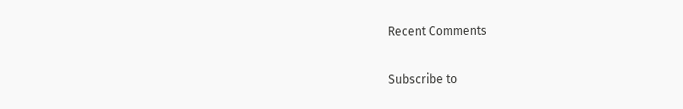Recent Comments

Subscribe to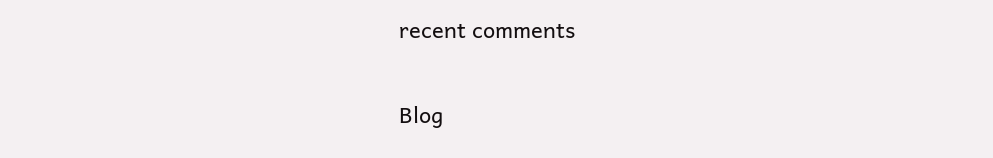recent comments


Blog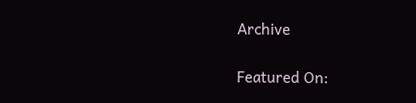Archive

Featured On: